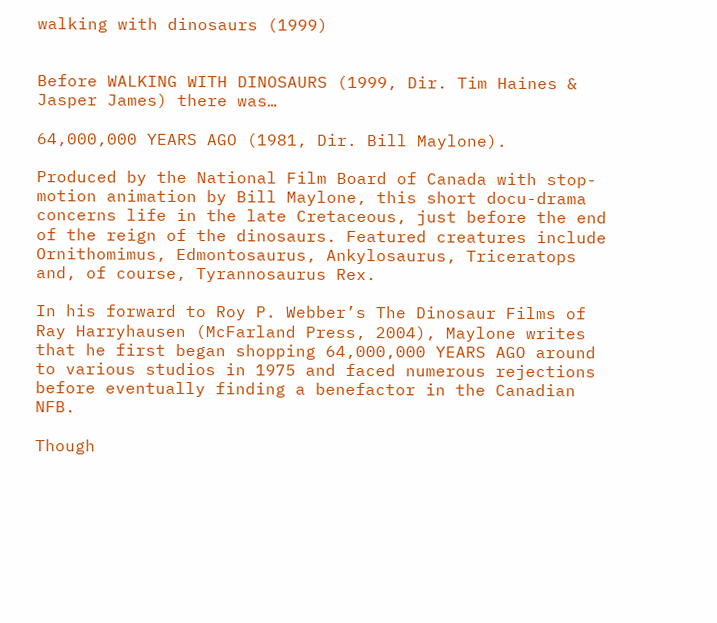walking with dinosaurs (1999)


Before WALKING WITH DINOSAURS (1999, Dir. Tim Haines & Jasper James) there was…

64,000,000 YEARS AGO (1981, Dir. Bill Maylone).

Produced by the National Film Board of Canada with stop-motion animation by Bill Maylone, this short docu-drama concerns life in the late Cretaceous, just before the end of the reign of the dinosaurs. Featured creatures include Ornithomimus, Edmontosaurus, Ankylosaurus, Triceratops and, of course, Tyrannosaurus Rex.

In his forward to Roy P. Webber’s The Dinosaur Films of Ray Harryhausen (McFarland Press, 2004), Maylone writes that he first began shopping 64,000,000 YEARS AGO around to various studios in 1975 and faced numerous rejections before eventually finding a benefactor in the Canadian NFB.

Though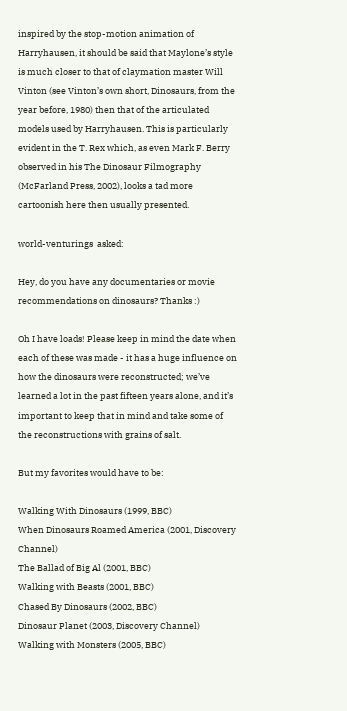inspired by the stop-motion animation of Harryhausen, it should be said that Maylone’s style is much closer to that of claymation master Will Vinton (see Vinton’s own short, Dinosaurs, from the year before, 1980) then that of the articulated models used by Harryhausen. This is particularly evident in the T. Rex which, as even Mark F. Berry observed in his The Dinosaur Filmography (McFarland Press, 2002), looks a tad more cartoonish here then usually presented.

world-venturings  asked:

Hey, do you have any documentaries or movie recommendations on dinosaurs? Thanks :)

Oh I have loads! Please keep in mind the date when each of these was made - it has a huge influence on how the dinosaurs were reconstructed; we’ve learned a lot in the past fifteen years alone, and it’s important to keep that in mind and take some of the reconstructions with grains of salt.

But my favorites would have to be:

Walking With Dinosaurs (1999, BBC)
When Dinosaurs Roamed America (2001, Discovery Channel)
The Ballad of Big Al (2001, BBC)
Walking with Beasts (2001, BBC)
Chased By Dinosaurs (2002, BBC)
Dinosaur Planet (2003, Discovery Channel)
Walking with Monsters (2005, BBC)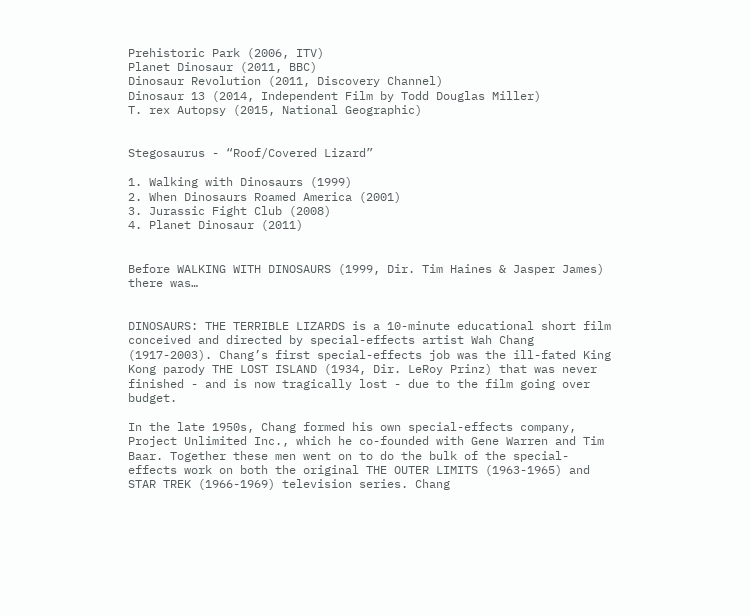Prehistoric Park (2006, ITV)
Planet Dinosaur (2011, BBC)
Dinosaur Revolution (2011, Discovery Channel)
Dinosaur 13 (2014, Independent Film by Todd Douglas Miller)
T. rex Autopsy (2015, National Geographic)


Stegosaurus - “Roof/Covered Lizard”

1. Walking with Dinosaurs (1999)
2. When Dinosaurs Roamed America (2001)
3. Jurassic Fight Club (2008)
4. Planet Dinosaur (2011)


Before WALKING WITH DINOSAURS (1999, Dir. Tim Haines & Jasper James) there was…


DINOSAURS: THE TERRIBLE LIZARDS is a 10-minute educational short film conceived and directed by special-effects artist Wah Chang (1917-2003). Chang’s first special-effects job was the ill-fated King Kong parody THE LOST ISLAND (1934, Dir. LeRoy Prinz) that was never finished - and is now tragically lost - due to the film going over budget.

In the late 1950s, Chang formed his own special-effects company, Project Unlimited Inc., which he co-founded with Gene Warren and Tim Baar. Together these men went on to do the bulk of the special-effects work on both the original THE OUTER LIMITS (1963-1965) and STAR TREK (1966-1969) television series. Chang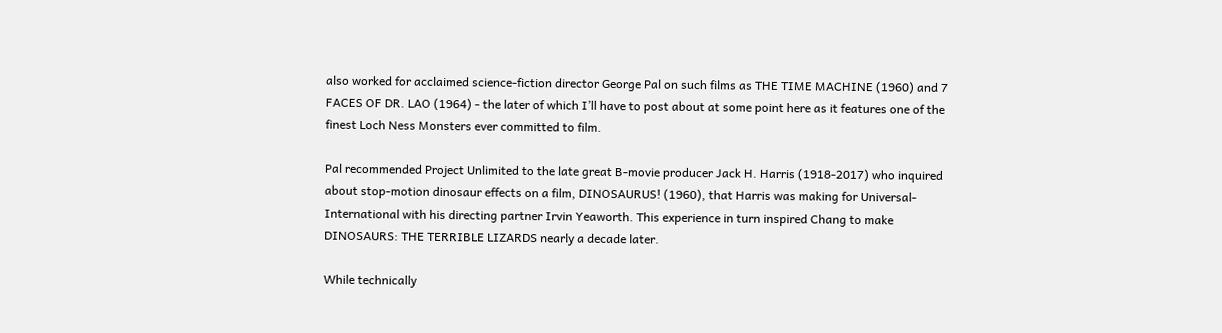also worked for acclaimed science-fiction director George Pal on such films as THE TIME MACHINE (1960) and 7 FACES OF DR. LAO (1964) - the later of which I’ll have to post about at some point here as it features one of the finest Loch Ness Monsters ever committed to film.

Pal recommended Project Unlimited to the late great B-movie producer Jack H. Harris (1918-2017) who inquired about stop-motion dinosaur effects on a film, DINOSAURUS! (1960), that Harris was making for Universal-International with his directing partner Irvin Yeaworth. This experience in turn inspired Chang to make DINOSAURS: THE TERRIBLE LIZARDS nearly a decade later.

While technically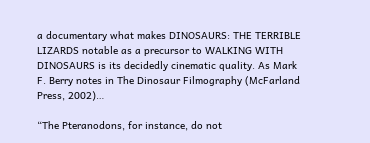a documentary what makes DINOSAURS: THE TERRIBLE LIZARDS notable as a precursor to WALKING WITH DINOSAURS is its decidedly cinematic quality. As Mark F. Berry notes in The Dinosaur Filmography (McFarland Press, 2002)…

“The Pteranodons, for instance, do not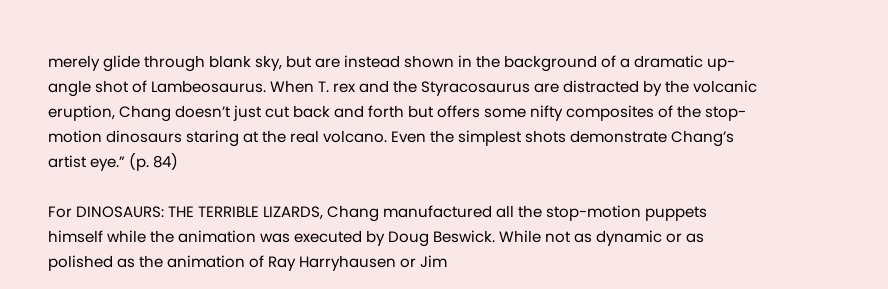merely glide through blank sky, but are instead shown in the background of a dramatic up-angle shot of Lambeosaurus. When T. rex and the Styracosaurus are distracted by the volcanic eruption, Chang doesn’t just cut back and forth but offers some nifty composites of the stop-motion dinosaurs staring at the real volcano. Even the simplest shots demonstrate Chang’s artist eye.” (p. 84)

For DINOSAURS: THE TERRIBLE LIZARDS, Chang manufactured all the stop-motion puppets himself while the animation was executed by Doug Beswick. While not as dynamic or as polished as the animation of Ray Harryhausen or Jim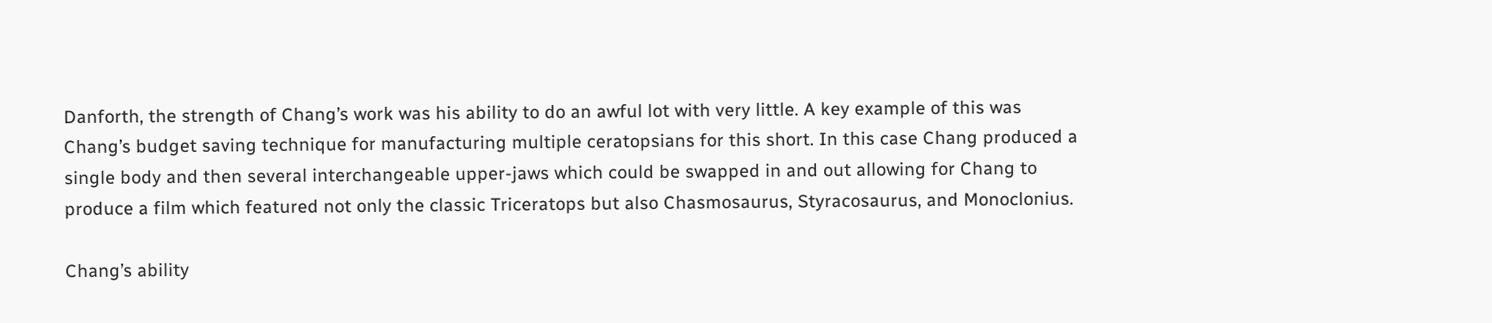Danforth, the strength of Chang’s work was his ability to do an awful lot with very little. A key example of this was Chang’s budget saving technique for manufacturing multiple ceratopsians for this short. In this case Chang produced a single body and then several interchangeable upper-jaws which could be swapped in and out allowing for Chang to produce a film which featured not only the classic Triceratops but also Chasmosaurus, Styracosaurus, and Monoclonius.

Chang’s ability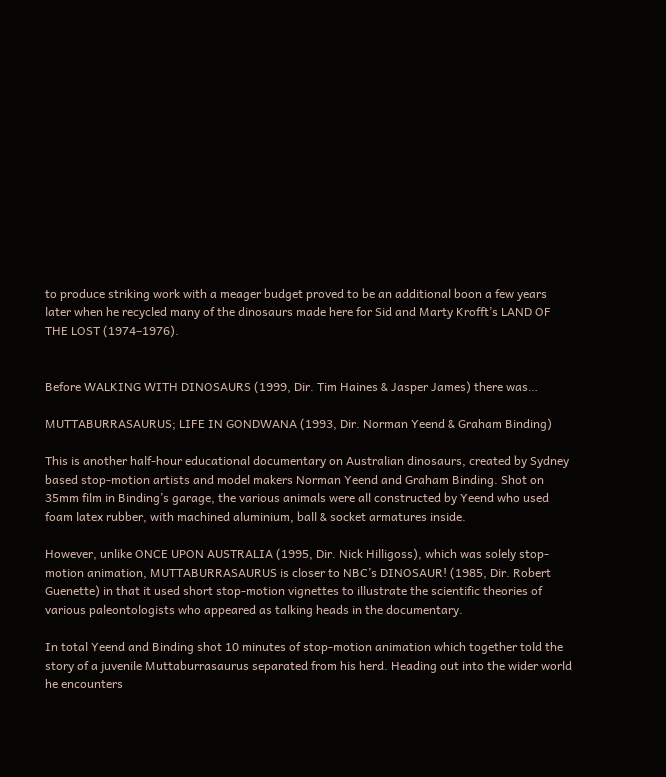to produce striking work with a meager budget proved to be an additional boon a few years later when he recycled many of the dinosaurs made here for Sid and Marty Krofft’s LAND OF THE LOST (1974–1976).


Before WALKING WITH DINOSAURS (1999, Dir. Tim Haines & Jasper James) there was…

MUTTABURRASAURUS; LIFE IN GONDWANA (1993, Dir. Norman Yeend & Graham Binding)

This is another half-hour educational documentary on Australian dinosaurs, created by Sydney based stop-motion artists and model makers Norman Yeend and Graham Binding. Shot on 35mm film in Binding’s garage, the various animals were all constructed by Yeend who used foam latex rubber, with machined aluminium, ball & socket armatures inside.

However, unlike ONCE UPON AUSTRALIA (1995, Dir. Nick Hilligoss), which was solely stop-motion animation, MUTTABURRASAURUS is closer to NBC’s DINOSAUR! (1985, Dir. Robert Guenette) in that it used short stop-motion vignettes to illustrate the scientific theories of various paleontologists who appeared as talking heads in the documentary.

In total Yeend and Binding shot 10 minutes of stop-motion animation which together told the story of a juvenile Muttaburrasaurus separated from his herd. Heading out into the wider world he encounters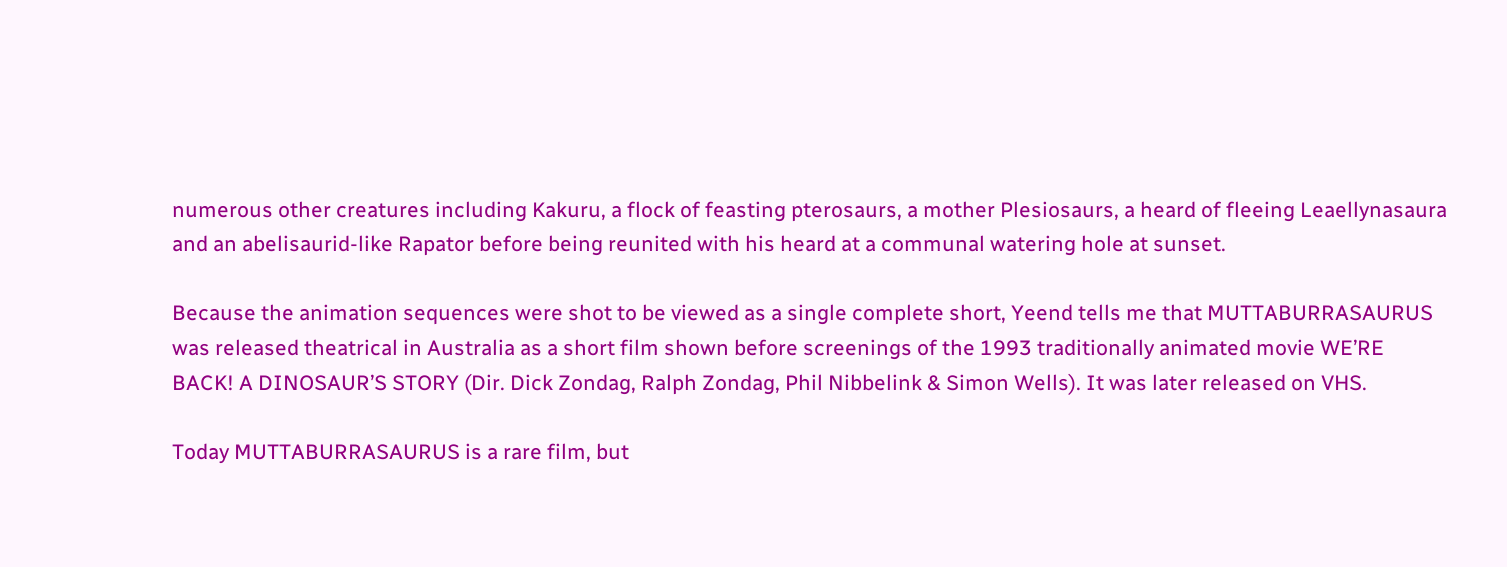numerous other creatures including Kakuru, a flock of feasting pterosaurs, a mother Plesiosaurs, a heard of fleeing Leaellynasaura and an abelisaurid-like Rapator before being reunited with his heard at a communal watering hole at sunset.

Because the animation sequences were shot to be viewed as a single complete short, Yeend tells me that MUTTABURRASAURUS was released theatrical in Australia as a short film shown before screenings of the 1993 traditionally animated movie WE’RE BACK! A DINOSAUR’S STORY (Dir. Dick Zondag, Ralph Zondag, Phil Nibbelink & Simon Wells). It was later released on VHS.

Today MUTTABURRASAURUS is a rare film, but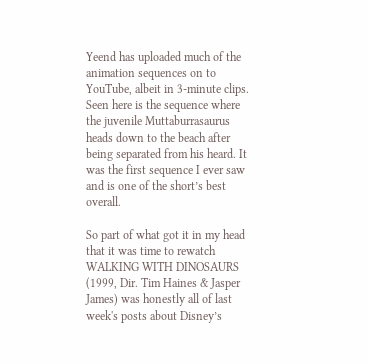Yeend has uploaded much of the animation sequences on to YouTube, albeit in 3-minute clips. Seen here is the sequence where the juvenile Muttaburrasaurus heads down to the beach after being separated from his heard. It was the first sequence I ever saw and is one of the short’s best overall.

So part of what got it in my head that it was time to rewatch WALKING WITH DINOSAURS (1999, Dir. Tim Haines & Jasper James) was honestly all of last week's posts about Disney’s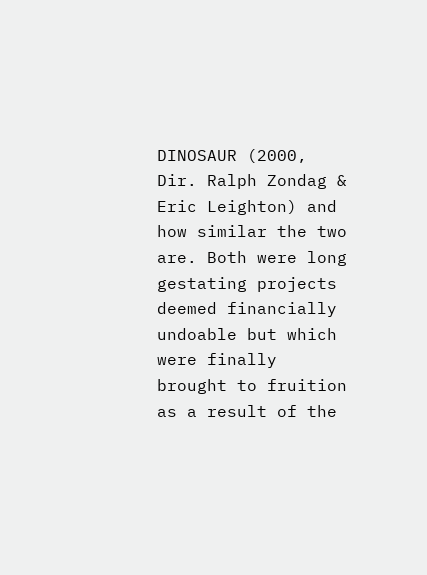DINOSAUR (2000, Dir. Ralph Zondag & Eric Leighton) and how similar the two are. Both were long gestating projects deemed financially undoable but which were finally brought to fruition as a result of the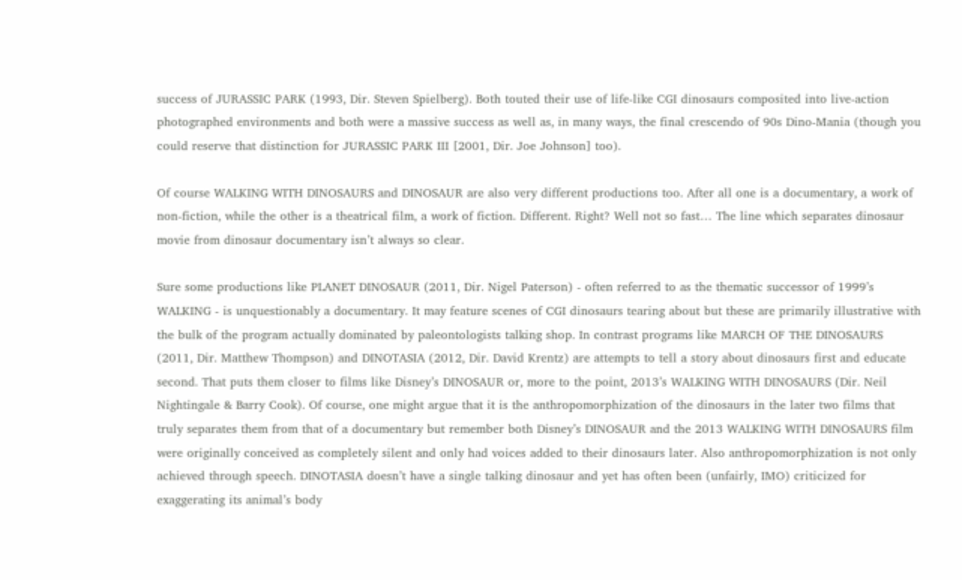success of JURASSIC PARK (1993, Dir. Steven Spielberg). Both touted their use of life-like CGI dinosaurs composited into live-action photographed environments and both were a massive success as well as, in many ways, the final crescendo of 90s Dino-Mania (though you could reserve that distinction for JURASSIC PARK III [2001, Dir. Joe Johnson] too).

Of course WALKING WITH DINOSAURS and DINOSAUR are also very different productions too. After all one is a documentary, a work of non-fiction, while the other is a theatrical film, a work of fiction. Different. Right? Well not so fast… The line which separates dinosaur movie from dinosaur documentary isn’t always so clear.

Sure some productions like PLANET DINOSAUR (2011, Dir. Nigel Paterson) - often referred to as the thematic successor of 1999’s WALKING - is unquestionably a documentary. It may feature scenes of CGI dinosaurs tearing about but these are primarily illustrative with the bulk of the program actually dominated by paleontologists talking shop. In contrast programs like MARCH OF THE DINOSAURS (2011, Dir. Matthew Thompson) and DINOTASIA (2012, Dir. David Krentz) are attempts to tell a story about dinosaurs first and educate second. That puts them closer to films like Disney’s DINOSAUR or, more to the point, 2013’s WALKING WITH DINOSAURS (Dir. Neil Nightingale & Barry Cook). Of course, one might argue that it is the anthropomorphization of the dinosaurs in the later two films that truly separates them from that of a documentary but remember both Disney’s DINOSAUR and the 2013 WALKING WITH DINOSAURS film were originally conceived as completely silent and only had voices added to their dinosaurs later. Also anthropomorphization is not only achieved through speech. DINOTASIA doesn’t have a single talking dinosaur and yet has often been (unfairly, IMO) criticized for exaggerating its animal’s body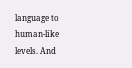language to human-like levels. And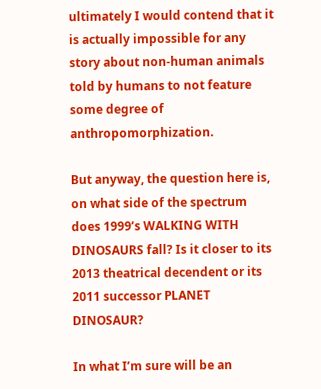ultimately I would contend that it is actually impossible for any story about non-human animals told by humans to not feature some degree of anthropomorphization.

But anyway, the question here is, on what side of the spectrum does 1999’s WALKING WITH DINOSAURS fall? Is it closer to its 2013 theatrical decendent or its 2011 successor PLANET DINOSAUR?

In what I’m sure will be an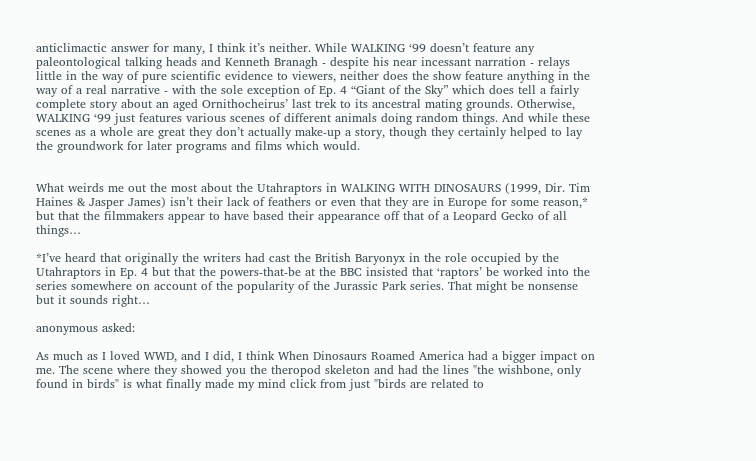anticlimactic answer for many, I think it’s neither. While WALKING ‘99 doesn’t feature any paleontological talking heads and Kenneth Branagh - despite his near incessant narration - relays little in the way of pure scientific evidence to viewers, neither does the show feature anything in the way of a real narrative - with the sole exception of Ep. 4 “Giant of the Sky” which does tell a fairly complete story about an aged Ornithocheirus’ last trek to its ancestral mating grounds. Otherwise, WALKING ‘99 just features various scenes of different animals doing random things. And while these scenes as a whole are great they don’t actually make-up a story, though they certainly helped to lay the groundwork for later programs and films which would.


What weirds me out the most about the Utahraptors in WALKING WITH DINOSAURS (1999, Dir. Tim Haines & Jasper James) isn’t their lack of feathers or even that they are in Europe for some reason,* but that the filmmakers appear to have based their appearance off that of a Leopard Gecko of all things…

*I’ve heard that originally the writers had cast the British Baryonyx in the role occupied by the Utahraptors in Ep. 4 but that the powers-that-be at the BBC insisted that ‘raptors’ be worked into the series somewhere on account of the popularity of the Jurassic Park series. That might be nonsense but it sounds right…

anonymous asked:

As much as I loved WWD, and I did, I think When Dinosaurs Roamed America had a bigger impact on me. The scene where they showed you the theropod skeleton and had the lines "the wishbone, only found in birds" is what finally made my mind click from just "birds are related to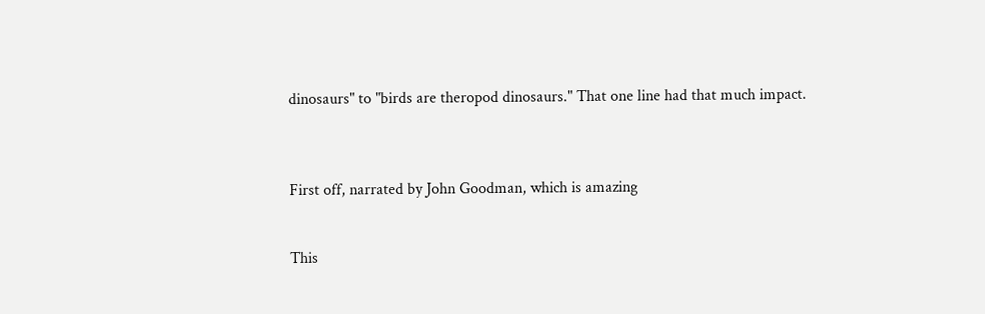dinosaurs" to "birds are theropod dinosaurs." That one line had that much impact.



First off, narrated by John Goodman, which is amazing


This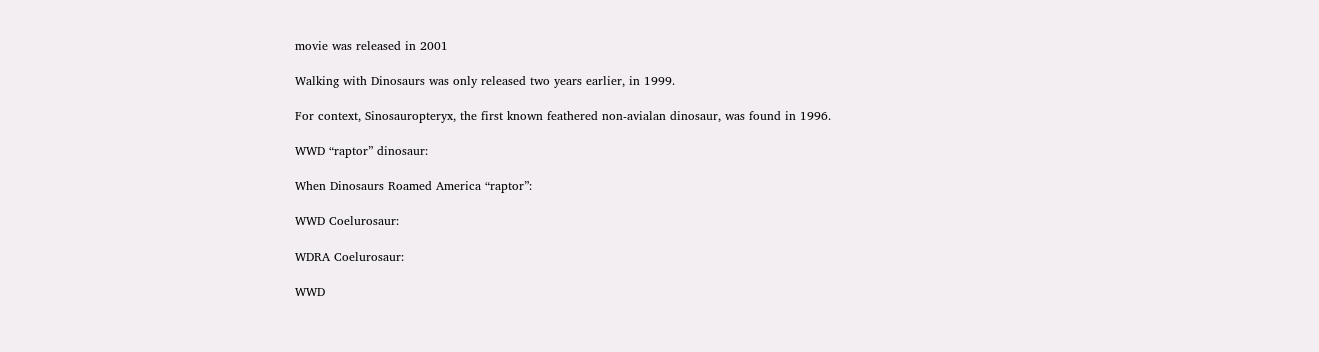movie was released in 2001

Walking with Dinosaurs was only released two years earlier, in 1999.

For context, Sinosauropteryx, the first known feathered non-avialan dinosaur, was found in 1996.

WWD “raptor” dinosaur:

When Dinosaurs Roamed America “raptor”:

WWD Coelurosaur:

WDRA Coelurosaur:

WWD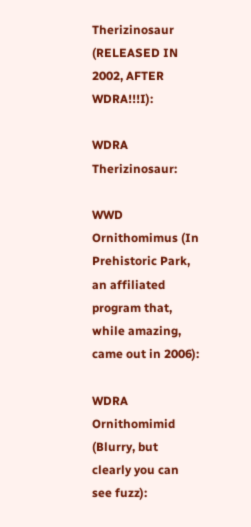Therizinosaur (RELEASED IN 2002, AFTER WDRA!!!I):

WDRA Therizinosaur:

WWD Ornithomimus (In Prehistoric Park, an affiliated program that, while amazing, came out in 2006):

WDRA Ornithomimid (Blurry, but clearly you can see fuzz):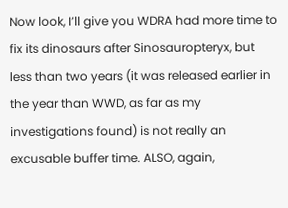Now look, I’ll give you WDRA had more time to fix its dinosaurs after Sinosauropteryx, but less than two years (it was released earlier in the year than WWD, as far as my investigations found) is not really an excusable buffer time. ALSO, again,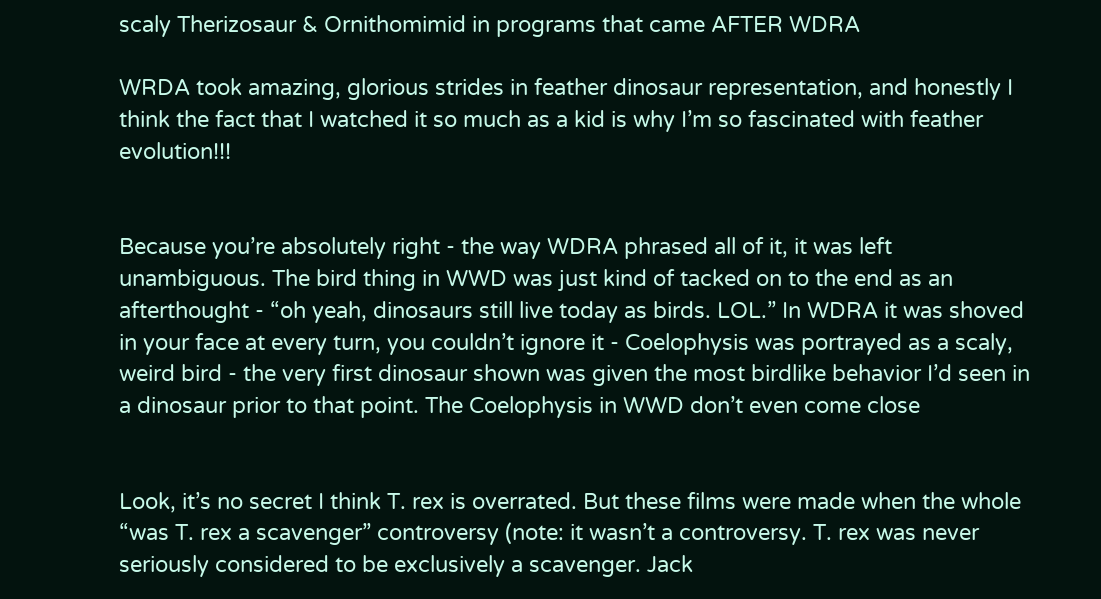scaly Therizosaur & Ornithomimid in programs that came AFTER WDRA

WRDA took amazing, glorious strides in feather dinosaur representation, and honestly I think the fact that I watched it so much as a kid is why I’m so fascinated with feather evolution!!!


Because you’re absolutely right - the way WDRA phrased all of it, it was left unambiguous. The bird thing in WWD was just kind of tacked on to the end as an afterthought - “oh yeah, dinosaurs still live today as birds. LOL.” In WDRA it was shoved in your face at every turn, you couldn’t ignore it - Coelophysis was portrayed as a scaly, weird bird - the very first dinosaur shown was given the most birdlike behavior I’d seen in a dinosaur prior to that point. The Coelophysis in WWD don’t even come close


Look, it’s no secret I think T. rex is overrated. But these films were made when the whole “was T. rex a scavenger” controversy (note: it wasn’t a controversy. T. rex was never seriously considered to be exclusively a scavenger. Jack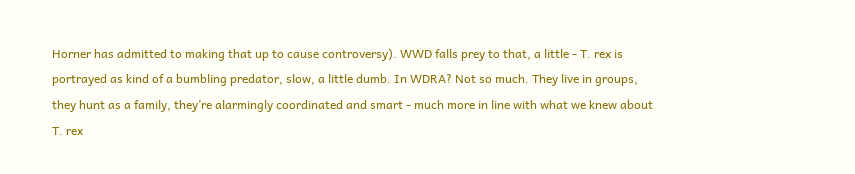Horner has admitted to making that up to cause controversy). WWD falls prey to that, a little - T. rex is portrayed as kind of a bumbling predator, slow, a little dumb. In WDRA? Not so much. They live in groups, they hunt as a family, they’re alarmingly coordinated and smart - much more in line with what we knew about T. rex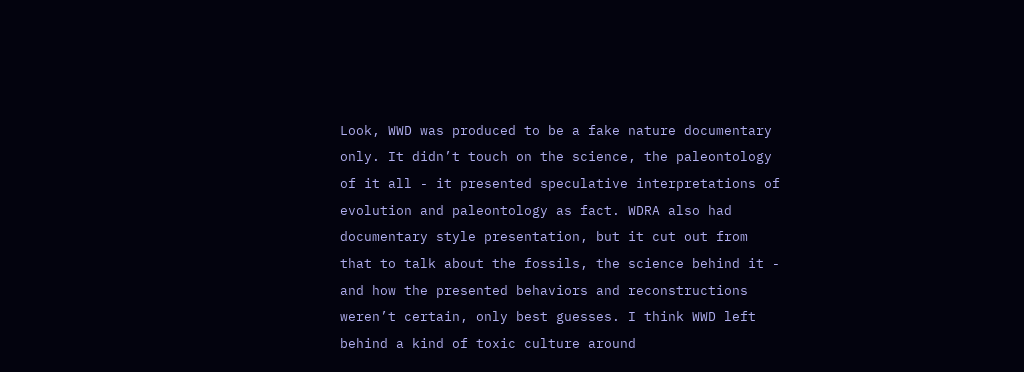Look, WWD was produced to be a fake nature documentary only. It didn’t touch on the science, the paleontology of it all - it presented speculative interpretations of evolution and paleontology as fact. WDRA also had documentary style presentation, but it cut out from that to talk about the fossils, the science behind it - and how the presented behaviors and reconstructions weren’t certain, only best guesses. I think WWD left behind a kind of toxic culture around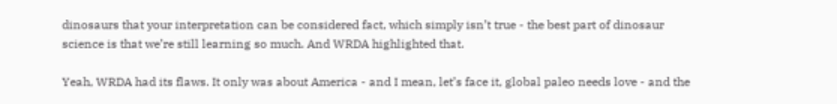dinosaurs that your interpretation can be considered fact, which simply isn’t true - the best part of dinosaur science is that we’re still learning so much. And WRDA highlighted that.

Yeah, WRDA had its flaws. It only was about America - and I mean, let’s face it, global paleo needs love - and the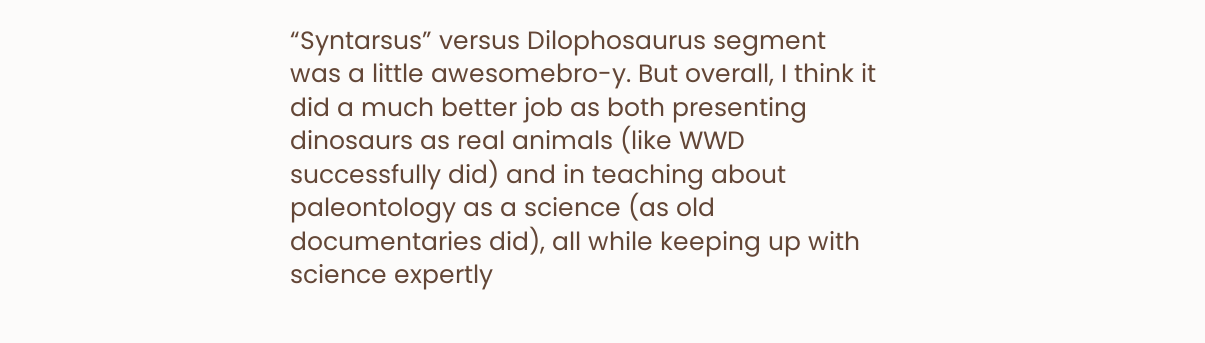“Syntarsus” versus Dilophosaurus segment was a little awesomebro-y. But overall, I think it did a much better job as both presenting dinosaurs as real animals (like WWD successfully did) and in teaching about paleontology as a science (as old documentaries did), all while keeping up with science expertly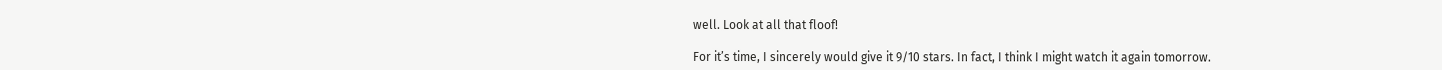well. Look at all that floof!

For it’s time, I sincerely would give it 9/10 stars. In fact, I think I might watch it again tomorrow.